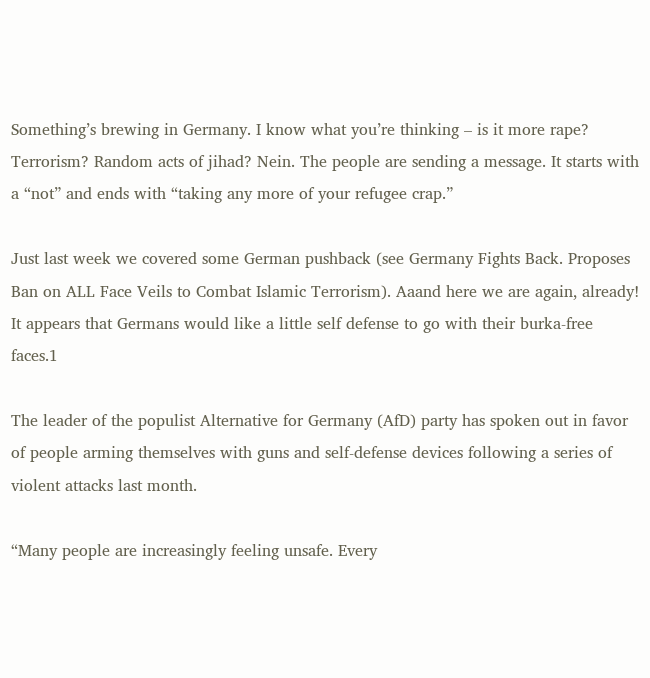Something’s brewing in Germany. I know what you’re thinking – is it more rape? Terrorism? Random acts of jihad? Nein. The people are sending a message. It starts with a “not” and ends with “taking any more of your refugee crap.”

Just last week we covered some German pushback (see Germany Fights Back. Proposes Ban on ALL Face Veils to Combat Islamic Terrorism). Aaand here we are again, already! It appears that Germans would like a little self defense to go with their burka-free faces.1

The leader of the populist Alternative for Germany (AfD) party has spoken out in favor of people arming themselves with guns and self-defense devices following a series of violent attacks last month.

“Many people are increasingly feeling unsafe. Every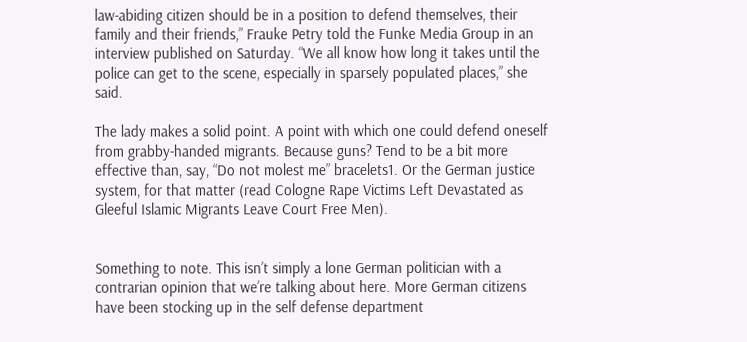law-abiding citizen should be in a position to defend themselves, their family and their friends,” Frauke Petry told the Funke Media Group in an interview published on Saturday. “We all know how long it takes until the police can get to the scene, especially in sparsely populated places,” she said.

The lady makes a solid point. A point with which one could defend oneself from grabby-handed migrants. Because guns? Tend to be a bit more effective than, say, “Do not molest me” bracelets1. Or the German justice system, for that matter (read Cologne Rape Victims Left Devastated as Gleeful Islamic Migrants Leave Court Free Men).


Something to note. This isn’t simply a lone German politician with a contrarian opinion that we’re talking about here. More German citizens have been stocking up in the self defense department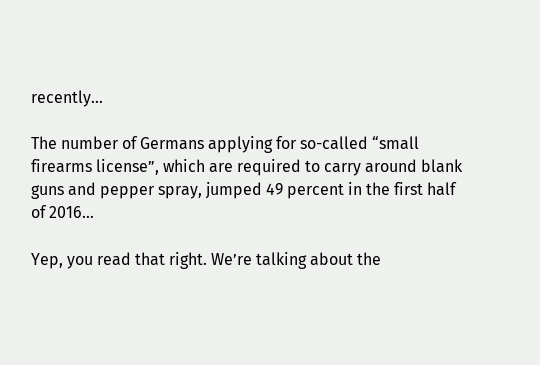recently…

The number of Germans applying for so-called “small firearms license”, which are required to carry around blank guns and pepper spray, jumped 49 percent in the first half of 2016…

Yep, you read that right. We’re talking about the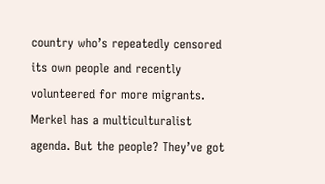country who’s repeatedly censored its own people and recently volunteered for more migrants. Merkel has a multiculturalist agenda. But the people? They’ve got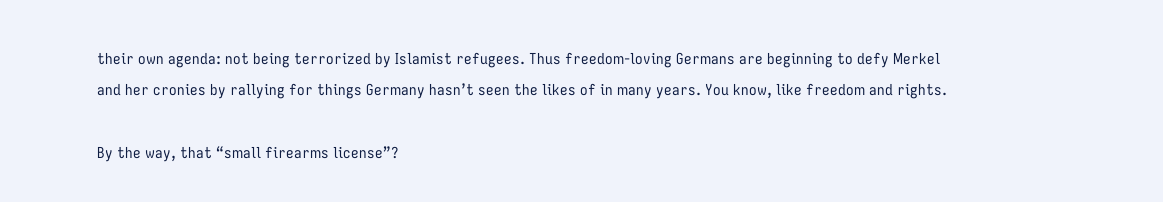their own agenda: not being terrorized by Islamist refugees. Thus freedom-loving Germans are beginning to defy Merkel and her cronies by rallying for things Germany hasn’t seen the likes of in many years. You know, like freedom and rights.

By the way, that “small firearms license”?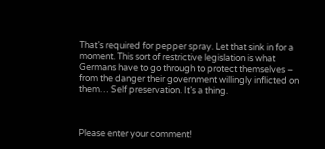That’s required for pepper spray. Let that sink in for a moment. This sort of restrictive legislation is what Germans have to go through to protect themselves – from the danger their government willingly inflicted on them… Self preservation. It’s a thing.



Please enter your comment!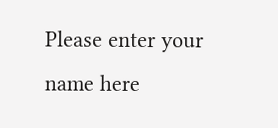Please enter your name here